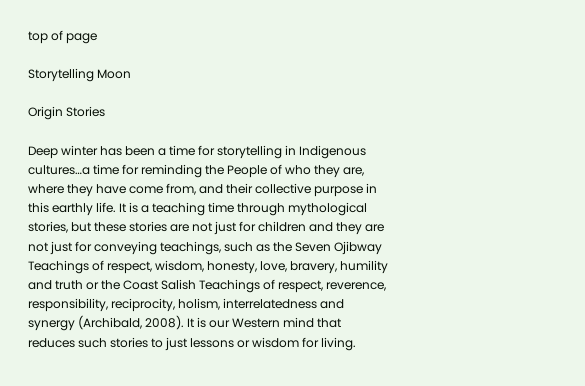top of page

Storytelling Moon

Origin Stories

Deep winter has been a time for storytelling in Indigenous cultures…a time for reminding the People of who they are, where they have come from, and their collective purpose in this earthly life. It is a teaching time through mythological stories, but these stories are not just for children and they are not just for conveying teachings, such as the Seven Ojibway Teachings of respect, wisdom, honesty, love, bravery, humility and truth or the Coast Salish Teachings of respect, reverence, responsibility, reciprocity, holism, interrelatedness and synergy (Archibald, 2008). It is our Western mind that reduces such stories to just lessons or wisdom for living.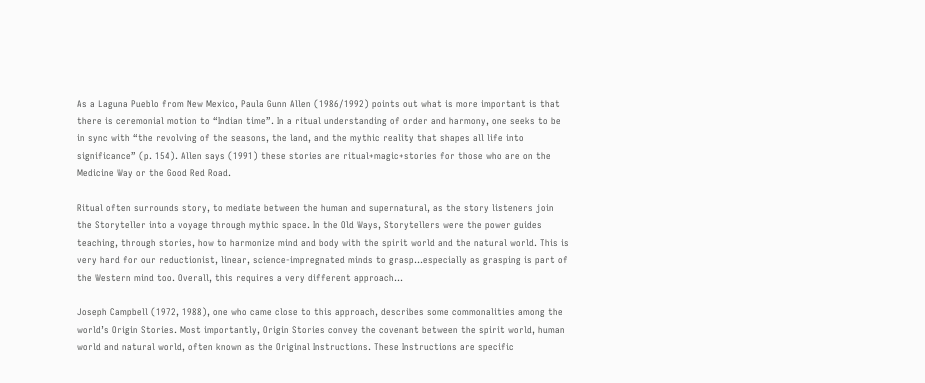As a Laguna Pueblo from New Mexico, Paula Gunn Allen (1986/1992) points out what is more important is that there is ceremonial motion to “Indian time”. In a ritual understanding of order and harmony, one seeks to be in sync with “the revolving of the seasons, the land, and the mythic reality that shapes all life into significance” (p. 154). Allen says (1991) these stories are ritual+magic+stories for those who are on the Medicine Way or the Good Red Road.

Ritual often surrounds story, to mediate between the human and supernatural, as the story listeners join the Storyteller into a voyage through mythic space. In the Old Ways, Storytellers were the power guides teaching, through stories, how to harmonize mind and body with the spirit world and the natural world. This is very hard for our reductionist, linear, science-impregnated minds to grasp…especially as grasping is part of the Western mind too. Overall, this requires a very different approach…

Joseph Campbell (1972, 1988), one who came close to this approach, describes some commonalities among the world’s Origin Stories. Most importantly, Origin Stories convey the covenant between the spirit world, human world and natural world, often known as the Original Instructions. These Instructions are specific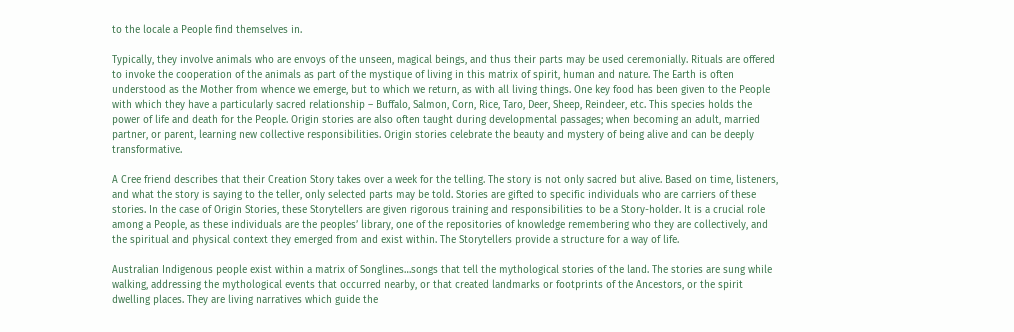to the locale a People find themselves in.

Typically, they involve animals who are envoys of the unseen, magical beings, and thus their parts may be used ceremonially. Rituals are offered to invoke the cooperation of the animals as part of the mystique of living in this matrix of spirit, human and nature. The Earth is often understood as the Mother from whence we emerge, but to which we return, as with all living things. One key food has been given to the People with which they have a particularly sacred relationship – Buffalo, Salmon, Corn, Rice, Taro, Deer, Sheep, Reindeer, etc. This species holds the power of life and death for the People. Origin stories are also often taught during developmental passages; when becoming an adult, married partner, or parent, learning new collective responsibilities. Origin stories celebrate the beauty and mystery of being alive and can be deeply transformative.

A Cree friend describes that their Creation Story takes over a week for the telling. The story is not only sacred but alive. Based on time, listeners, and what the story is saying to the teller, only selected parts may be told. Stories are gifted to specific individuals who are carriers of these stories. In the case of Origin Stories, these Storytellers are given rigorous training and responsibilities to be a Story-holder. It is a crucial role among a People, as these individuals are the peoples’ library, one of the repositories of knowledge remembering who they are collectively, and the spiritual and physical context they emerged from and exist within. The Storytellers provide a structure for a way of life.

Australian Indigenous people exist within a matrix of Songlines…songs that tell the mythological stories of the land. The stories are sung while walking, addressing the mythological events that occurred nearby, or that created landmarks or footprints of the Ancestors, or the spirit dwelling places. They are living narratives which guide the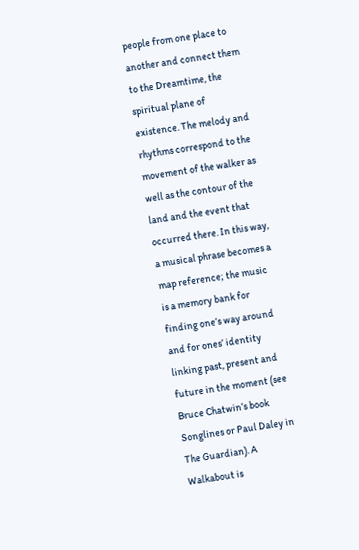people from one place to another and connect them to the Dreamtime, the spiritual plane of existence. The melody and rhythms correspond to the movement of the walker as well as the contour of the land and the event that occurred there. In this way, a musical phrase becomes a map reference; the music is a memory bank for finding one’s way around and for ones’ identity linking past, present and future in the moment (see Bruce Chatwin’s book Songlines or Paul Daley in The Guardian). A Walkabout is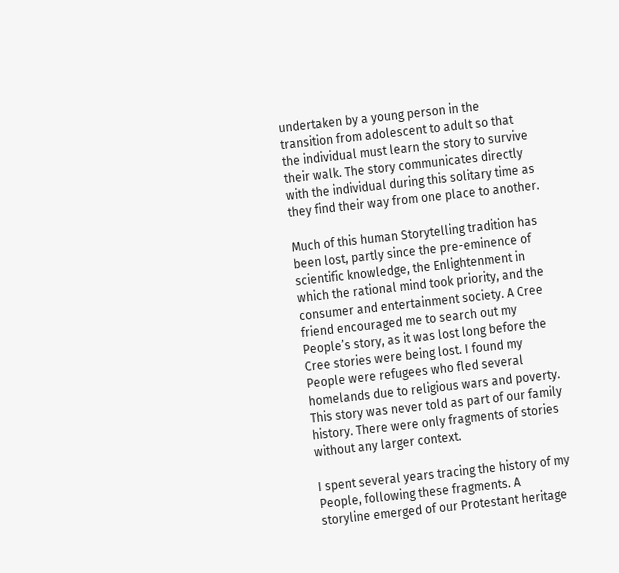undertaken by a young person in the transition from adolescent to adult so that the individual must learn the story to survive their walk. The story communicates directly with the individual during this solitary time as they find their way from one place to another.

Much of this human Storytelling tradition has been lost, partly since the pre-eminence of scientific knowledge, the Enlightenment in which the rational mind took priority, and the consumer and entertainment society. A Cree friend encouraged me to search out my People’s story, as it was lost long before the Cree stories were being lost. I found my People were refugees who fled several homelands due to religious wars and poverty. This story was never told as part of our family history. There were only fragments of stories without any larger context.

I spent several years tracing the history of my People, following these fragments. A storyline emerged of our Protestant heritage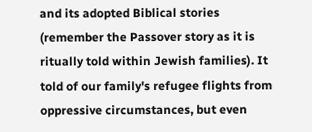and its adopted Biblical stories (remember the Passover story as it is ritually told within Jewish families). It told of our family's refugee flights from oppressive circumstances, but even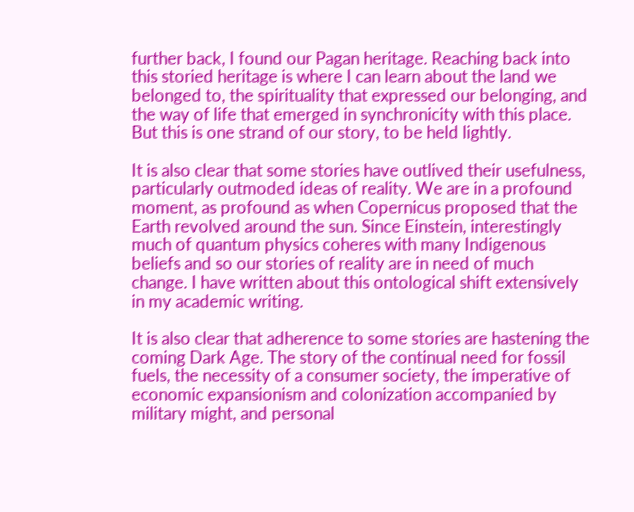further back, I found our Pagan heritage. Reaching back into this storied heritage is where I can learn about the land we belonged to, the spirituality that expressed our belonging, and the way of life that emerged in synchronicity with this place. But this is one strand of our story, to be held lightly.

It is also clear that some stories have outlived their usefulness, particularly outmoded ideas of reality. We are in a profound moment, as profound as when Copernicus proposed that the Earth revolved around the sun. Since Einstein, interestingly much of quantum physics coheres with many Indigenous beliefs and so our stories of reality are in need of much change. I have written about this ontological shift extensively in my academic writing.

It is also clear that adherence to some stories are hastening the coming Dark Age. The story of the continual need for fossil fuels, the necessity of a consumer society, the imperative of economic expansionism and colonization accompanied by military might, and personal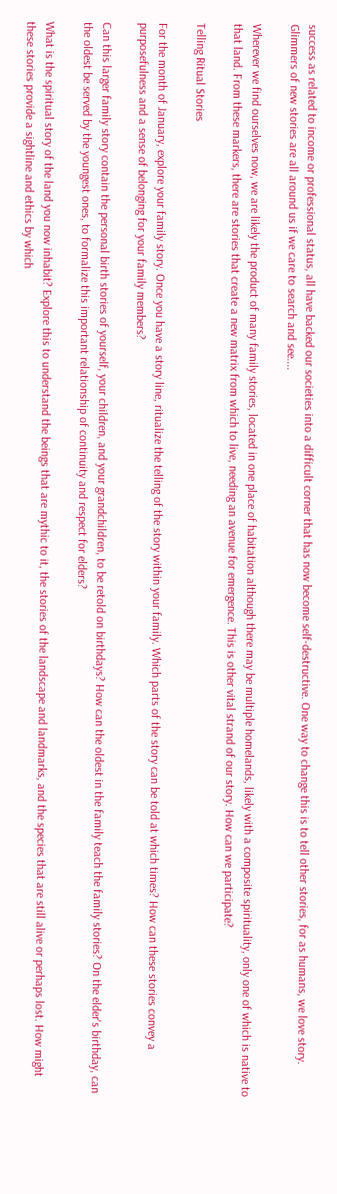success as related to income or professional status, all have backed our societies into a difficult corner that has now become self-destructive. One way to change this is to tell other stories, for as humans, we love story. Glimmers of new stories are all around us if we care to search and see....

Wherever we find ourselves now, we are likely the product of many family stories, located in one place of habitation although there may be multiple homelands, likely with a composite spirituality, only one of which is native to that land. From these markers, there are stories that create a new matrix from which to live, needing an avenue for emergence. This is other vital strand of our story. How can we participate?

Telling Ritual Stories

For the month of January, explore your family story. Once you have a story line, ritualize the telling of the story within your family. Which parts of the story can be told at which times? How can these stories convey a purposefulness and a sense of belonging for your family members?

Can this larger family story contain the personal birth stories of yourself, your children, and your grandchildren, to be retold on birthdays? How can the oldest in the family teach the family stories? On the elder's birthday, can the oldest be served by the youngest ones, to formalize this important relationship of continuity and respect for elders?

What is the spiritual story of the land you now inhabit? Explore this to understand the beings that are mythic to it, the stories of the landscape and landmarks, and the species that are still alive or perhaps lost. How might these stories provide a sightline and ethics by which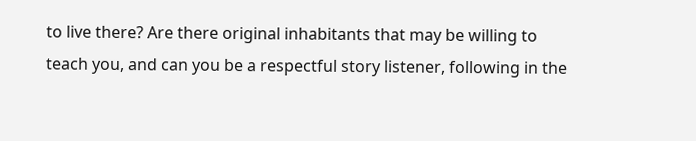to live there? Are there original inhabitants that may be willing to teach you, and can you be a respectful story listener, following in the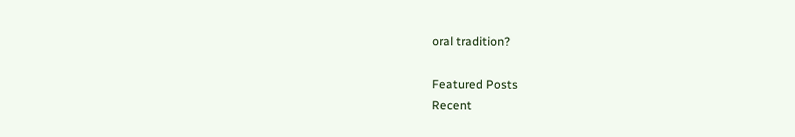oral tradition?

Featured Posts
Recent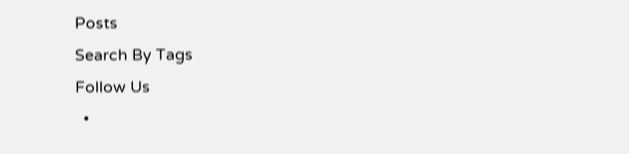Posts
Search By Tags
Follow Us
  •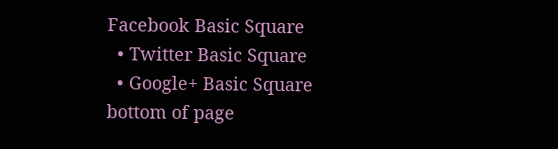Facebook Basic Square
  • Twitter Basic Square
  • Google+ Basic Square
bottom of page